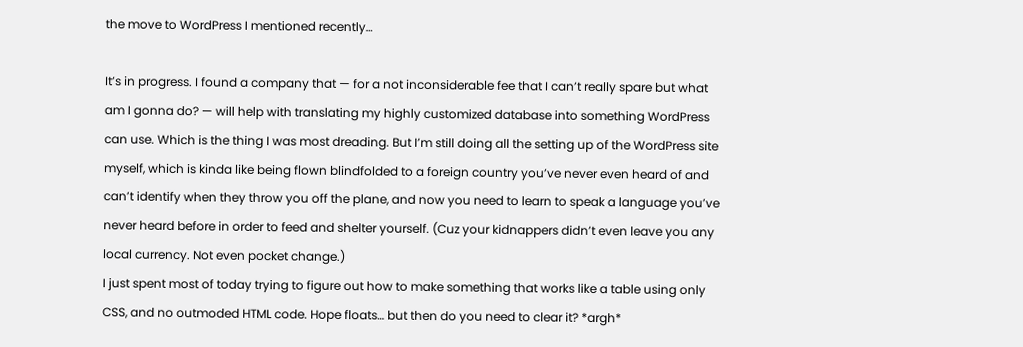the move to WordPress I mentioned recently…

It’s in progress. I found a company that — for a not inconsiderable fee that I can’t really spare but what am I gonna do? — will help with translating my highly customized database into something WordPress can use. Which is the thing I was most dreading. But I’m still doing all the setting up of the WordPress site myself, which is kinda like being flown blindfolded to a foreign country you’ve never even heard of and can’t identify when they throw you off the plane, and now you need to learn to speak a language you’ve never heard before in order to feed and shelter yourself. (Cuz your kidnappers didn’t even leave you any local currency. Not even pocket change.)
I just spent most of today trying to figure out how to make something that works like a table using only CSS, and no outmoded HTML code. Hope floats… but then do you need to clear it? *argh*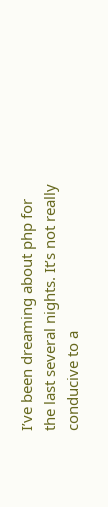I’ve been dreaming about php for the last several nights. It’s not really conducive to a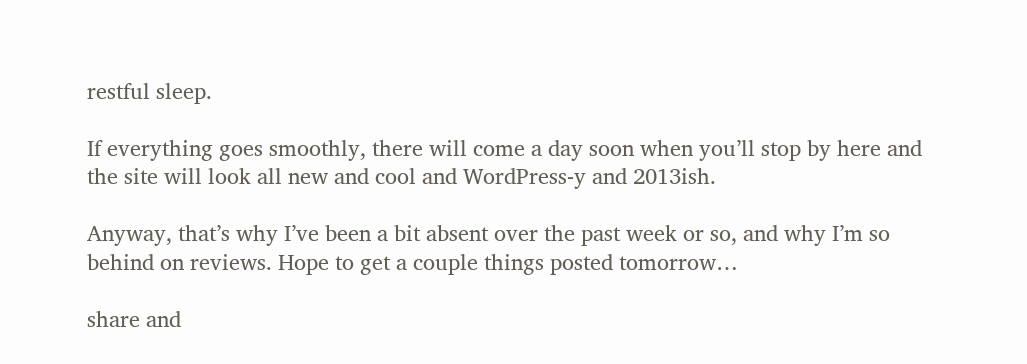restful sleep.

If everything goes smoothly, there will come a day soon when you’ll stop by here and the site will look all new and cool and WordPress-y and 2013ish.

Anyway, that’s why I’ve been a bit absent over the past week or so, and why I’m so behind on reviews. Hope to get a couple things posted tomorrow…

share and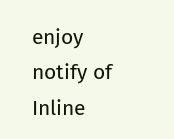enjoy
notify of
Inline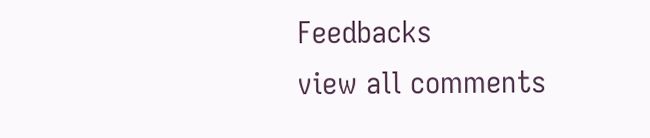Feedbacks
view all comments